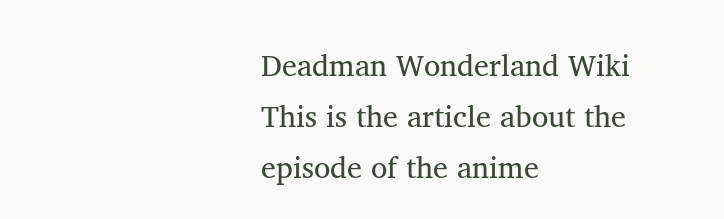Deadman Wonderland Wiki
This is the article about the episode of the anime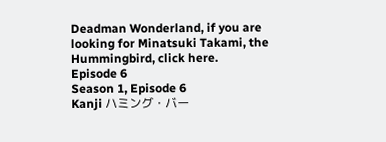Deadman Wonderland, if you are looking for Minatsuki Takami, the Hummingbird, click here.
Episode 6
Season 1, Episode 6
Kanji ハミング・バー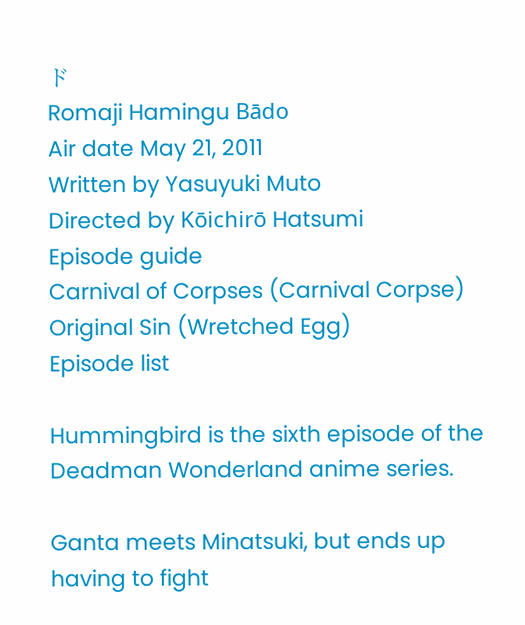ド
Romaji Hamingu Bādo
Air date May 21, 2011
Written by Yasuyuki Muto
Directed by Kōichirō Hatsumi
Episode guide
Carnival of Corpses (Carnival Corpse)
Original Sin (Wretched Egg)
Episode list

Hummingbird is the sixth episode of the Deadman Wonderland anime series.

Ganta meets Minatsuki, but ends up having to fight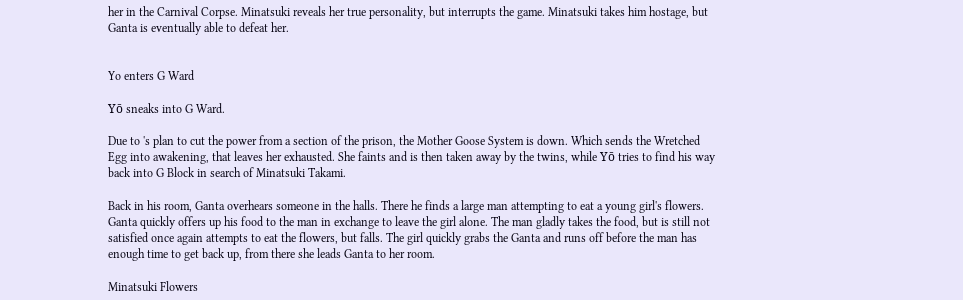her in the Carnival Corpse. Minatsuki reveals her true personality, but interrupts the game. Minatsuki takes him hostage, but Ganta is eventually able to defeat her.


Yo enters G Ward

Yō sneaks into G Ward.

Due to 's plan to cut the power from a section of the prison, the Mother Goose System is down. Which sends the Wretched Egg into awakening, that leaves her exhausted. She faints and is then taken away by the twins, while Yō tries to find his way back into G Block in search of Minatsuki Takami.

Back in his room, Ganta overhears someone in the halls. There he finds a large man attempting to eat a young girl's flowers. Ganta quickly offers up his food to the man in exchange to leave the girl alone. The man gladly takes the food, but is still not satisfied once again attempts to eat the flowers, but falls. The girl quickly grabs the Ganta and runs off before the man has enough time to get back up, from there she leads Ganta to her room.

Minatsuki Flowers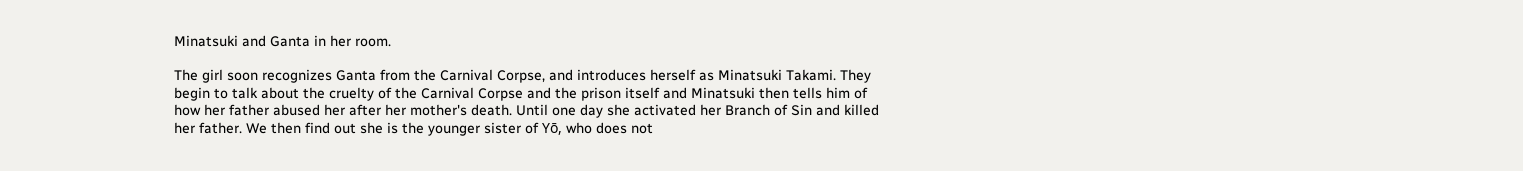Minatsuki and Ganta in her room.

The girl soon recognizes Ganta from the Carnival Corpse, and introduces herself as Minatsuki Takami. They begin to talk about the cruelty of the Carnival Corpse and the prison itself and Minatsuki then tells him of how her father abused her after her mother's death. Until one day she activated her Branch of Sin and killed her father. We then find out she is the younger sister of Yō, who does not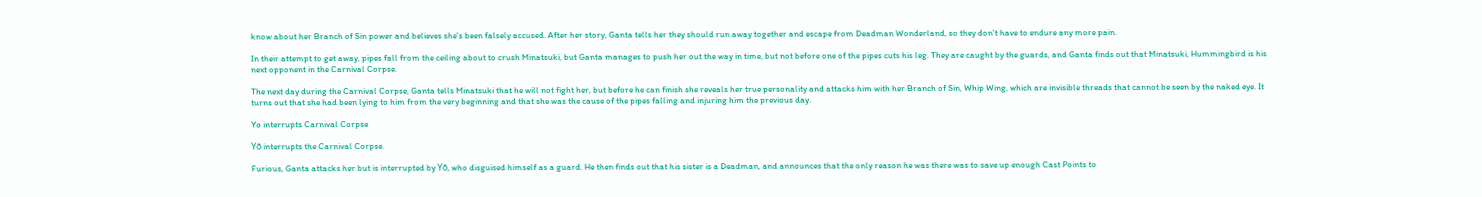know about her Branch of Sin power and believes she's been falsely accused. After her story, Ganta tells her they should run away together and escape from Deadman Wonderland, so they don't have to endure any more pain.

In their attempt to get away, pipes fall from the ceiling about to crush Minatsuki, but Ganta manages to push her out the way in time, but not before one of the pipes cuts his leg. They are caught by the guards, and Ganta finds out that Minatsuki, Hummingbird is his next opponent in the Carnival Corpse.

The next day during the Carnival Corpse, Ganta tells Minatsuki that he will not fight her, but before he can finish she reveals her true personality and attacks him with her Branch of Sin, Whip Wing, which are invisible threads that cannot be seen by the naked eye. It turns out that she had been lying to him from the very beginning and that she was the cause of the pipes falling and injuring him the previous day.

Yo interrupts Carnival Corpse

Yō interrupts the Carnival Corpse.

Furious, Ganta attacks her but is interrupted by Yō, who disguised himself as a guard. He then finds out that his sister is a Deadman, and announces that the only reason he was there was to save up enough Cast Points to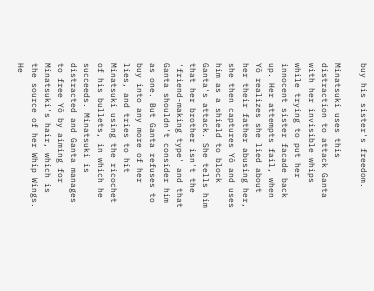buy his sister's freedom.

Minatsuki uses this distraction to attack Ganta with her invisible whips while trying to put her innocent sister facade back up. Her attempts fail, when Yō realizes she lied about her their father abusing her, she then captures Yō and uses him as a shield to block Ganta's attack. She tells him that her brother isn't the 'friend-making type' and that Ganta shouldn't consider him as one. But Ganta refuses to buy into any more of her lies, and tries to hit Minatsuki using the ricochet of his bullets, in which he succeeds. Minatsuki is distracted and Ganta manages to free Yō by aiming for Minatsuki's hair, which is the source of her Whip Wings. He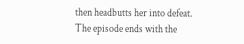then headbutts her into defeat. The episode ends with the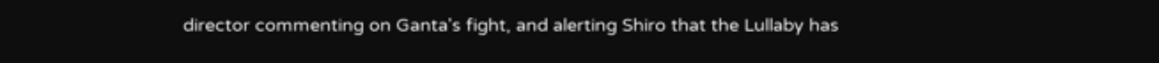director commenting on Ganta's fight, and alerting Shiro that the Lullaby has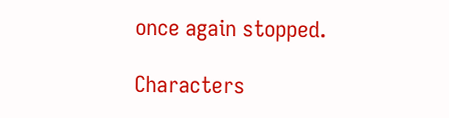once again stopped.

Characters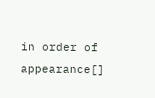in order of appearance[]